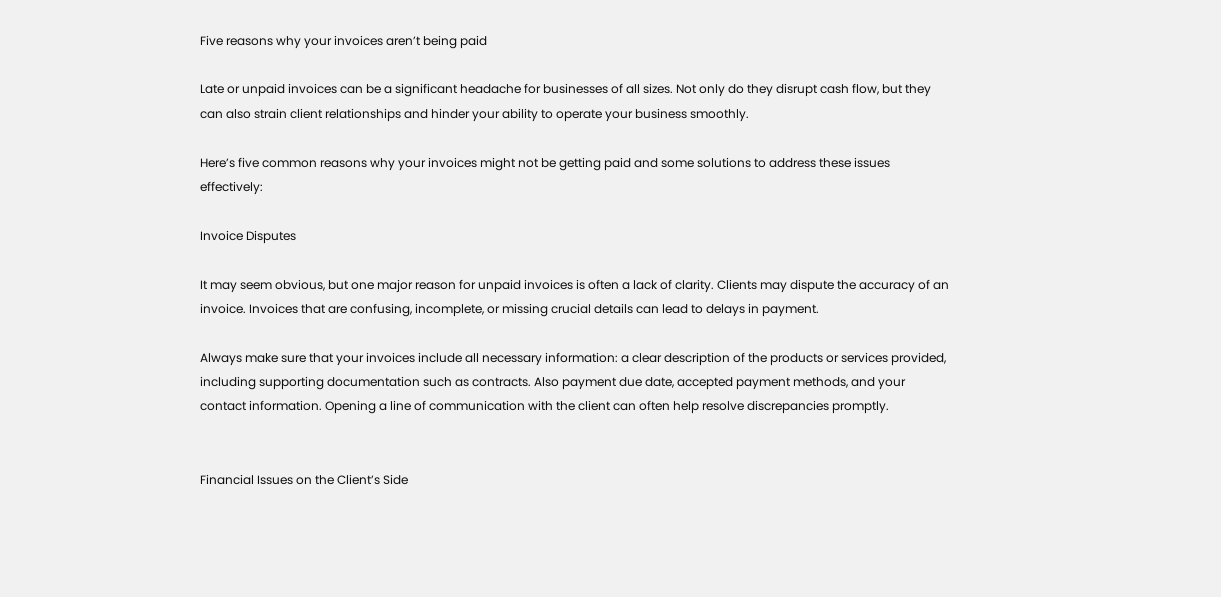Five reasons why your invoices aren’t being paid

Late or unpaid invoices can be a significant headache for businesses of all sizes. Not only do they disrupt cash flow, but they can also strain client relationships and hinder your ability to operate your business smoothly.

Here’s five common reasons why your invoices might not be getting paid and some solutions to address these issues effectively:

Invoice Disputes

It may seem obvious, but one major reason for unpaid invoices is often a lack of clarity. Clients may dispute the accuracy of an invoice. Invoices that are confusing, incomplete, or missing crucial details can lead to delays in payment.

Always make sure that your invoices include all necessary information: a clear description of the products or services provided, including supporting documentation such as contracts. Also payment due date, accepted payment methods, and your contact information. Opening a line of communication with the client can often help resolve discrepancies promptly.


Financial Issues on the Client’s Side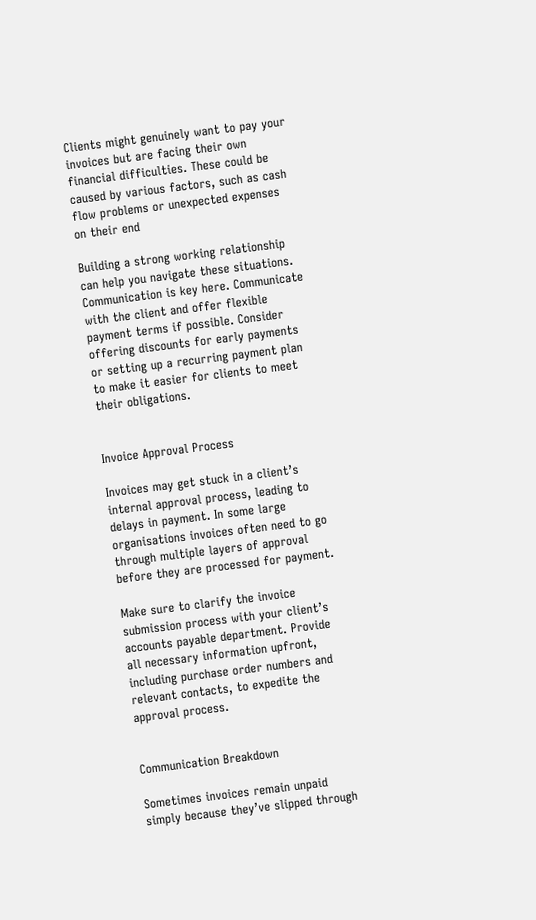Clients might genuinely want to pay your invoices but are facing their own financial difficulties. These could be caused by various factors, such as cash flow problems or unexpected expenses on their end

Building a strong working relationship can help you navigate these situations. Communication is key here. Communicate with the client and offer flexible payment terms if possible. Consider offering discounts for early payments or setting up a recurring payment plan to make it easier for clients to meet their obligations.


Invoice Approval Process

Invoices may get stuck in a client’s internal approval process, leading to delays in payment. In some large organisations invoices often need to go through multiple layers of approval before they are processed for payment.

Make sure to clarify the invoice submission process with your client’s accounts payable department. Provide all necessary information upfront, including purchase order numbers and relevant contacts, to expedite the approval process.


Communication Breakdown

Sometimes invoices remain unpaid simply because they’ve slipped through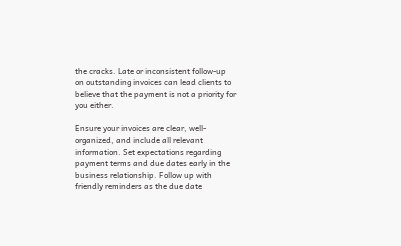the cracks. Late or inconsistent follow-up on outstanding invoices can lead clients to believe that the payment is not a priority for you either.

Ensure your invoices are clear, well-organized, and include all relevant information. Set expectations regarding payment terms and due dates early in the business relationship. Follow up with friendly reminders as the due date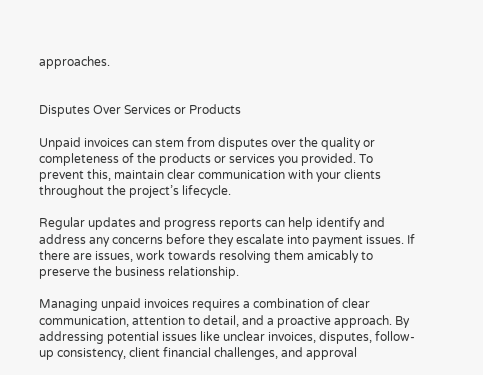approaches.


Disputes Over Services or Products

Unpaid invoices can stem from disputes over the quality or completeness of the products or services you provided. To prevent this, maintain clear communication with your clients throughout the project’s lifecycle.

Regular updates and progress reports can help identify and address any concerns before they escalate into payment issues. If there are issues, work towards resolving them amicably to preserve the business relationship.

Managing unpaid invoices requires a combination of clear communication, attention to detail, and a proactive approach. By addressing potential issues like unclear invoices, disputes, follow-up consistency, client financial challenges, and approval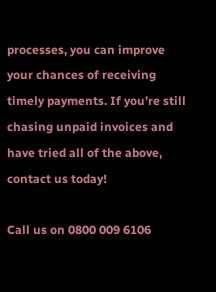processes, you can improve your chances of receiving timely payments. If you’re still chasing unpaid invoices and have tried all of the above, contact us today!

Call us on 0800 009 6106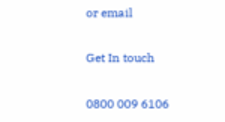or email

Get In touch

0800 009 6106